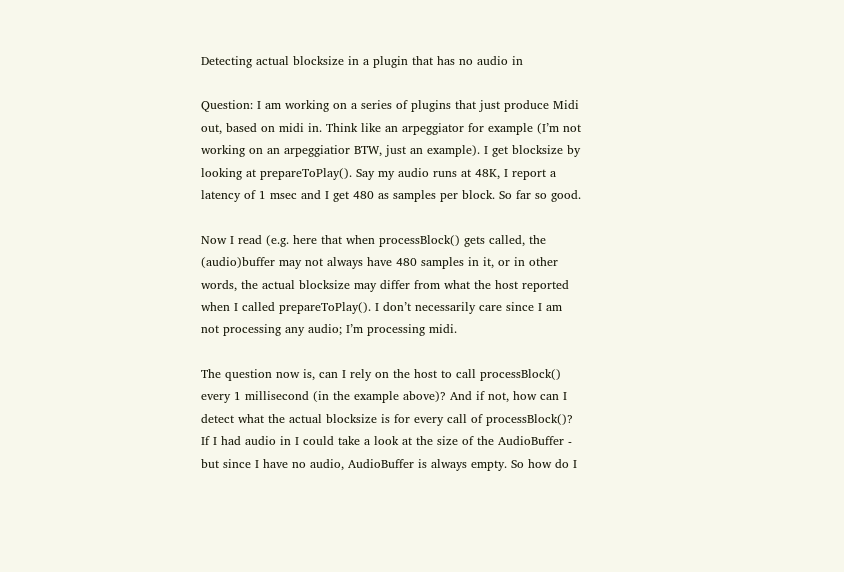Detecting actual blocksize in a plugin that has no audio in

Question: I am working on a series of plugins that just produce Midi out, based on midi in. Think like an arpeggiator for example (I’m not working on an arpeggiatior BTW, just an example). I get blocksize by looking at prepareToPlay(). Say my audio runs at 48K, I report a latency of 1 msec and I get 480 as samples per block. So far so good.

Now I read (e.g. here that when processBlock() gets called, the (audio)buffer may not always have 480 samples in it, or in other words, the actual blocksize may differ from what the host reported when I called prepareToPlay(). I don’t necessarily care since I am not processing any audio; I’m processing midi.

The question now is, can I rely on the host to call processBlock() every 1 millisecond (in the example above)? And if not, how can I detect what the actual blocksize is for every call of processBlock()? If I had audio in I could take a look at the size of the AudioBuffer - but since I have no audio, AudioBuffer is always empty. So how do I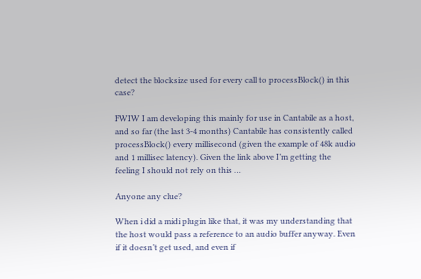detect the blocksize used for every call to processBlock() in this case?

FWIW I am developing this mainly for use in Cantabile as a host, and so far (the last 3-4 months) Cantabile has consistently called processBlock() every millisecond (given the example of 48k audio and 1 millisec latency). Given the link above I’m getting the feeling I should not rely on this …

Anyone any clue?

When i did a midi plugin like that, it was my understanding that the host would pass a reference to an audio buffer anyway. Even if it doesn’t get used, and even if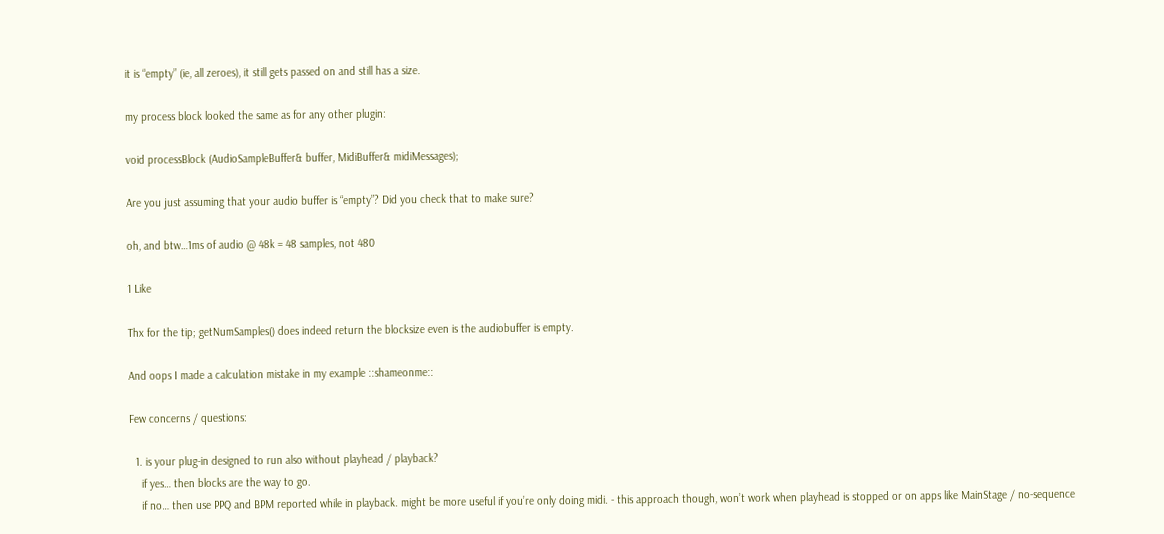it is “empty” (ie, all zeroes), it still gets passed on and still has a size.

my process block looked the same as for any other plugin:

void processBlock (AudioSampleBuffer& buffer, MidiBuffer& midiMessages);

Are you just assuming that your audio buffer is “empty”? Did you check that to make sure?

oh, and btw…1ms of audio @ 48k = 48 samples, not 480

1 Like

Thx for the tip; getNumSamples() does indeed return the blocksize even is the audiobuffer is empty.

And oops I made a calculation mistake in my example ::shameonme::

Few concerns / questions:

  1. is your plug-in designed to run also without playhead / playback?
    if yes… then blocks are the way to go.
    if no… then use PPQ and BPM reported while in playback. might be more useful if you’re only doing midi. - this approach though, won’t work when playhead is stopped or on apps like MainStage / no-sequence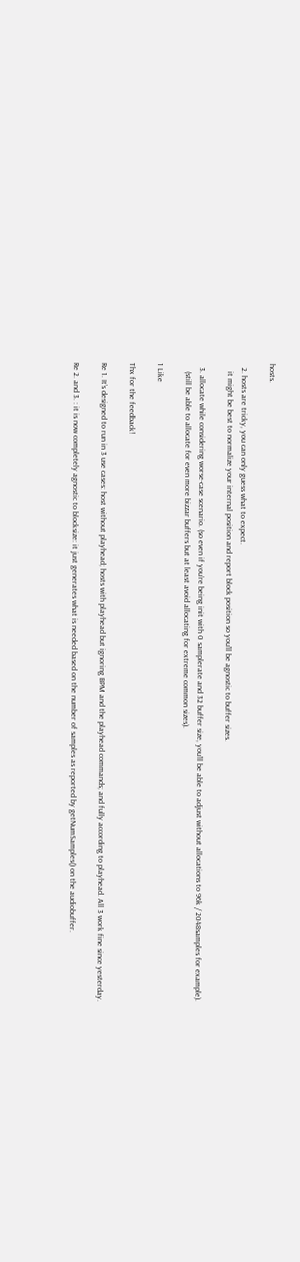hosts.

  2. hosts are tricky, you can only guess what to expect.
    it might be best to normalize your internal position and report block position so you’ll be agnostic to buffer sizes.

  3. allocate while considering worse-case scenario. (so even if you’re being init with 0 samplerate and 32 buffer size, you’ll be able to adjust without allocations to 96k / 2048samples for example).
    (still be able to allocate for even more bizzar buffers but at least avoid allocating for extreme common sizes).

1 Like

Thx for the feedback!

Re 1. It’s designed to run in 3 use cases: host without playhead; hosts with playhead but ignoring BPM and the playhead commands; and fully according to playhead. All 3 work fine since yesterday.

Re 2. and 3. : it is now completely agnostic to blocksize: it just generates what is needed based on the number of samples as reported by getNumSamples() on the audiobuffer.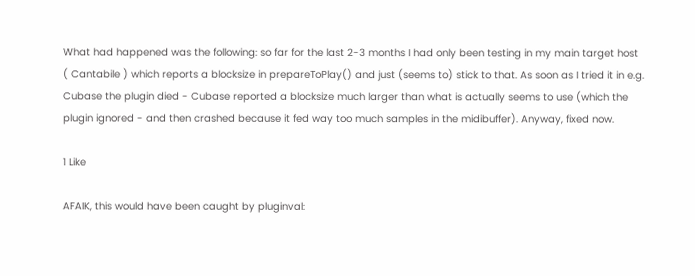What had happened was the following: so far for the last 2-3 months I had only been testing in my main target host ( Cantabile ) which reports a blocksize in prepareToPlay() and just (seems to) stick to that. As soon as I tried it in e.g. Cubase the plugin died - Cubase reported a blocksize much larger than what is actually seems to use (which the plugin ignored - and then crashed because it fed way too much samples in the midibuffer). Anyway, fixed now.

1 Like

AFAIK, this would have been caught by pluginval: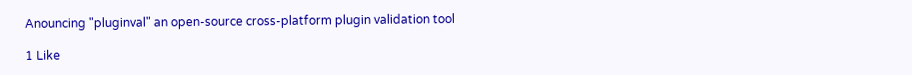Anouncing "pluginval" an open-source cross-platform plugin validation tool

1 Like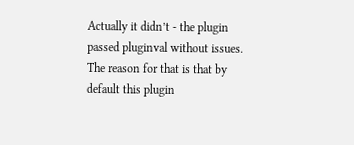Actually it didn’t - the plugin passed pluginval without issues. The reason for that is that by default this plugin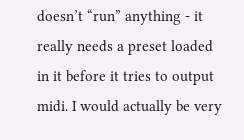doesn’t “run” anything - it really needs a preset loaded in it before it tries to output midi. I would actually be very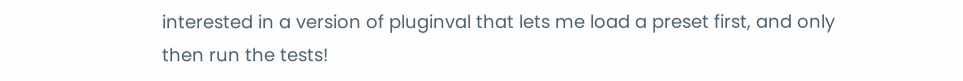interested in a version of pluginval that lets me load a preset first, and only then run the tests!